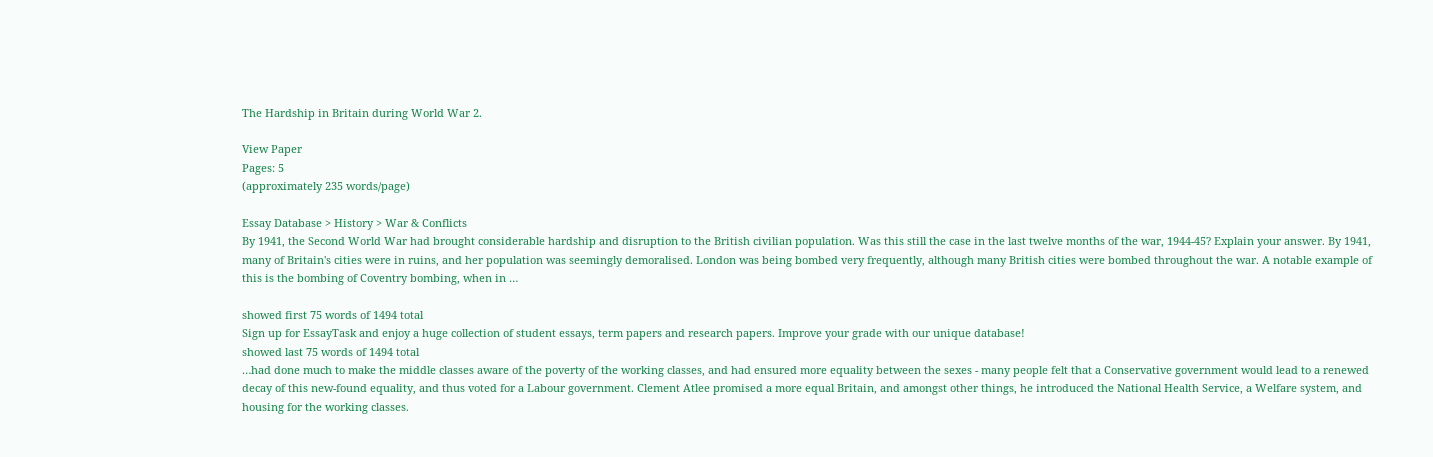The Hardship in Britain during World War 2.

View Paper
Pages: 5
(approximately 235 words/page)

Essay Database > History > War & Conflicts
By 1941, the Second World War had brought considerable hardship and disruption to the British civilian population. Was this still the case in the last twelve months of the war, 1944-45? Explain your answer. By 1941, many of Britain's cities were in ruins, and her population was seemingly demoralised. London was being bombed very frequently, although many British cities were bombed throughout the war. A notable example of this is the bombing of Coventry bombing, when in …

showed first 75 words of 1494 total
Sign up for EssayTask and enjoy a huge collection of student essays, term papers and research papers. Improve your grade with our unique database!
showed last 75 words of 1494 total
…had done much to make the middle classes aware of the poverty of the working classes, and had ensured more equality between the sexes - many people felt that a Conservative government would lead to a renewed decay of this new-found equality, and thus voted for a Labour government. Clement Atlee promised a more equal Britain, and amongst other things, he introduced the National Health Service, a Welfare system, and housing for the working classes.